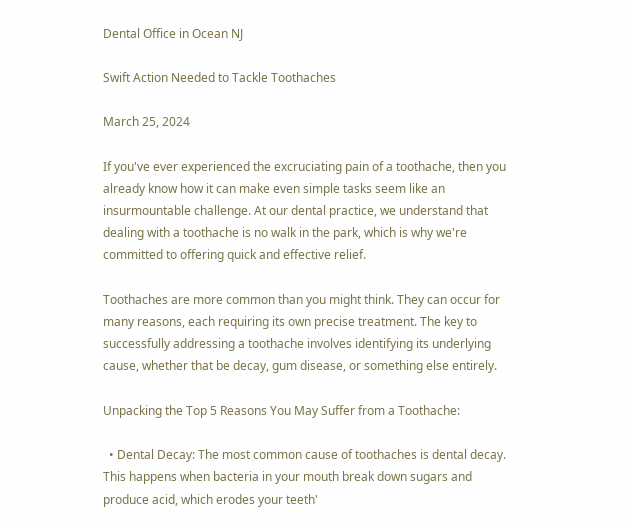Dental Office in Ocean NJ

Swift Action Needed to Tackle Toothaches

March 25, 2024

If you've ever experienced the excruciating pain of a toothache, then you already know how it can make even simple tasks seem like an insurmountable challenge. At our dental practice, we understand that dealing with a toothache is no walk in the park, which is why we're committed to offering quick and effective relief.

Toothaches are more common than you might think. They can occur for many reasons, each requiring its own precise treatment. The key to successfully addressing a toothache involves identifying its underlying cause, whether that be decay, gum disease, or something else entirely.

Unpacking the Top 5 Reasons You May Suffer from a Toothache:

  • Dental Decay: The most common cause of toothaches is dental decay. This happens when bacteria in your mouth break down sugars and produce acid, which erodes your teeth'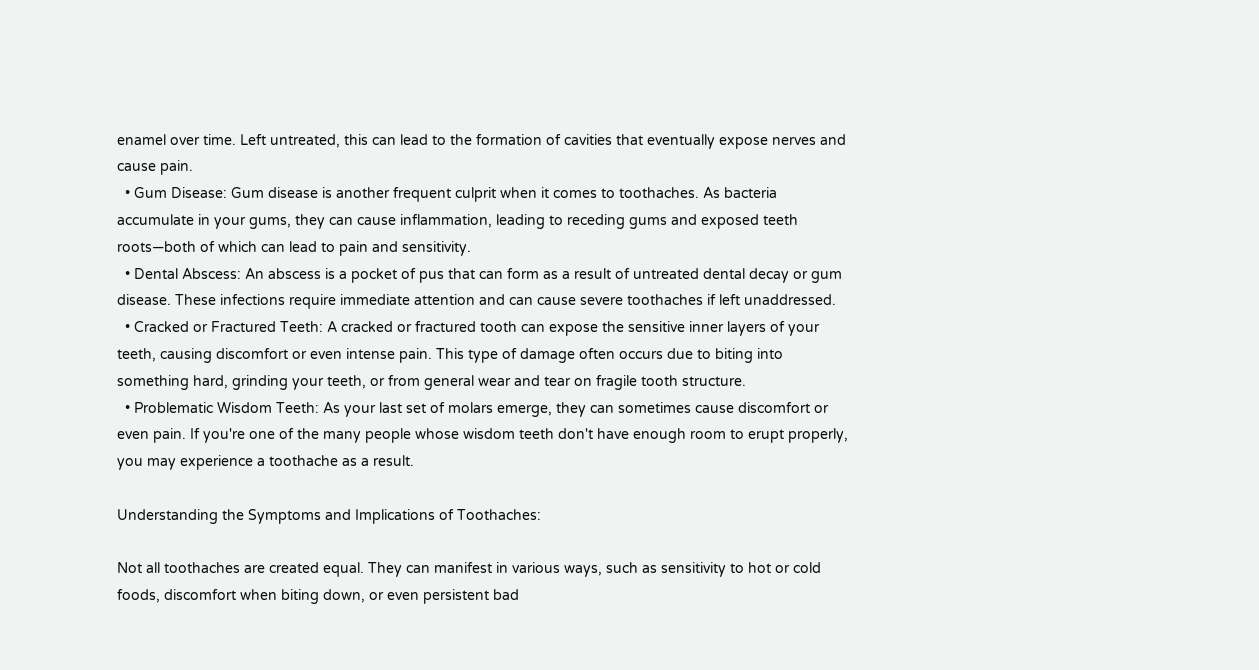enamel over time. Left untreated, this can lead to the formation of cavities that eventually expose nerves and cause pain.
  • Gum Disease: Gum disease is another frequent culprit when it comes to toothaches. As bacteria accumulate in your gums, they can cause inflammation, leading to receding gums and exposed teeth roots—both of which can lead to pain and sensitivity.
  • Dental Abscess: An abscess is a pocket of pus that can form as a result of untreated dental decay or gum disease. These infections require immediate attention and can cause severe toothaches if left unaddressed.
  • Cracked or Fractured Teeth: A cracked or fractured tooth can expose the sensitive inner layers of your teeth, causing discomfort or even intense pain. This type of damage often occurs due to biting into something hard, grinding your teeth, or from general wear and tear on fragile tooth structure.
  • Problematic Wisdom Teeth: As your last set of molars emerge, they can sometimes cause discomfort or even pain. If you're one of the many people whose wisdom teeth don't have enough room to erupt properly, you may experience a toothache as a result.

Understanding the Symptoms and Implications of Toothaches:

Not all toothaches are created equal. They can manifest in various ways, such as sensitivity to hot or cold foods, discomfort when biting down, or even persistent bad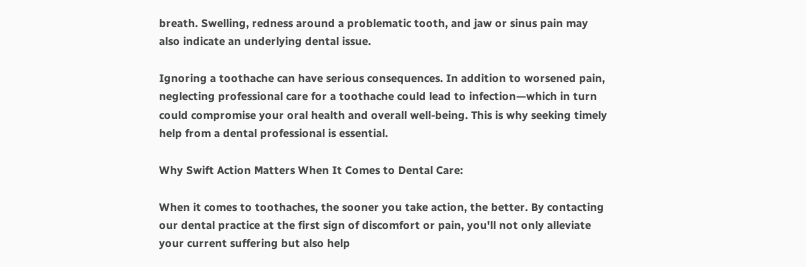breath. Swelling, redness around a problematic tooth, and jaw or sinus pain may also indicate an underlying dental issue.

Ignoring a toothache can have serious consequences. In addition to worsened pain, neglecting professional care for a toothache could lead to infection—which in turn could compromise your oral health and overall well-being. This is why seeking timely help from a dental professional is essential.

Why Swift Action Matters When It Comes to Dental Care:

When it comes to toothaches, the sooner you take action, the better. By contacting our dental practice at the first sign of discomfort or pain, you'll not only alleviate your current suffering but also help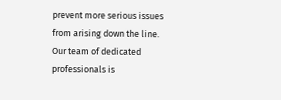prevent more serious issues from arising down the line. Our team of dedicated professionals is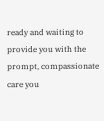ready and waiting to provide you with the prompt, compassionate care you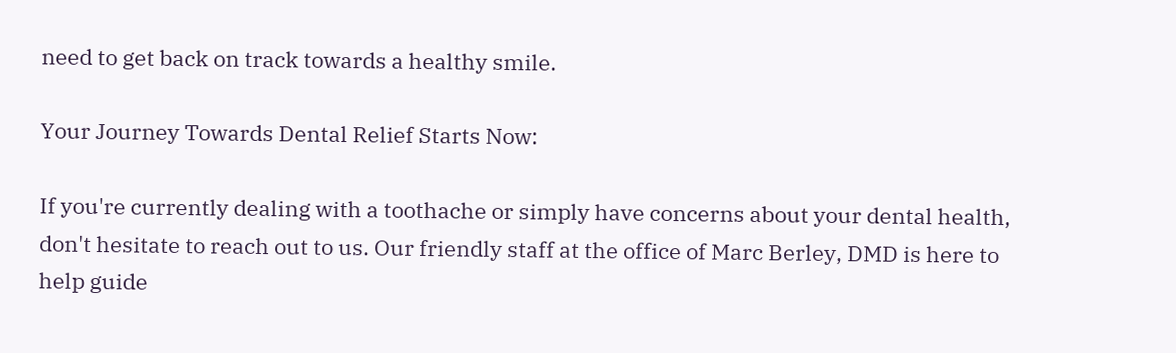need to get back on track towards a healthy smile.

Your Journey Towards Dental Relief Starts Now:

If you're currently dealing with a toothache or simply have concerns about your dental health, don't hesitate to reach out to us. Our friendly staff at the office of Marc Berley, DMD is here to help guide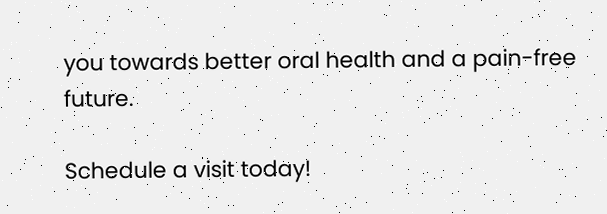you towards better oral health and a pain-free future.

Schedule a visit today!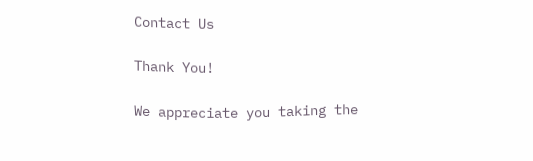Contact Us

Thank You!

We appreciate you taking the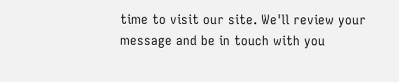time to visit our site. We'll review your message and be in touch with you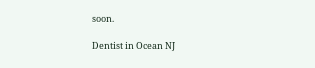soon.

Dentist in Ocean NJ